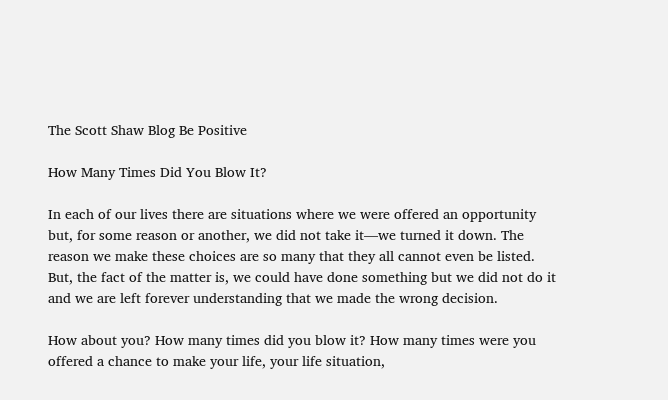The Scott Shaw Blog Be Positive

How Many Times Did You Blow It?

In each of our lives there are situations where we were offered an opportunity but, for some reason or another, we did not take it—we turned it down. The reason we make these choices are so many that they all cannot even be listed. But, the fact of the matter is, we could have done something but we did not do it and we are left forever understanding that we made the wrong decision.

How about you? How many times did you blow it? How many times were you offered a chance to make your life, your life situation,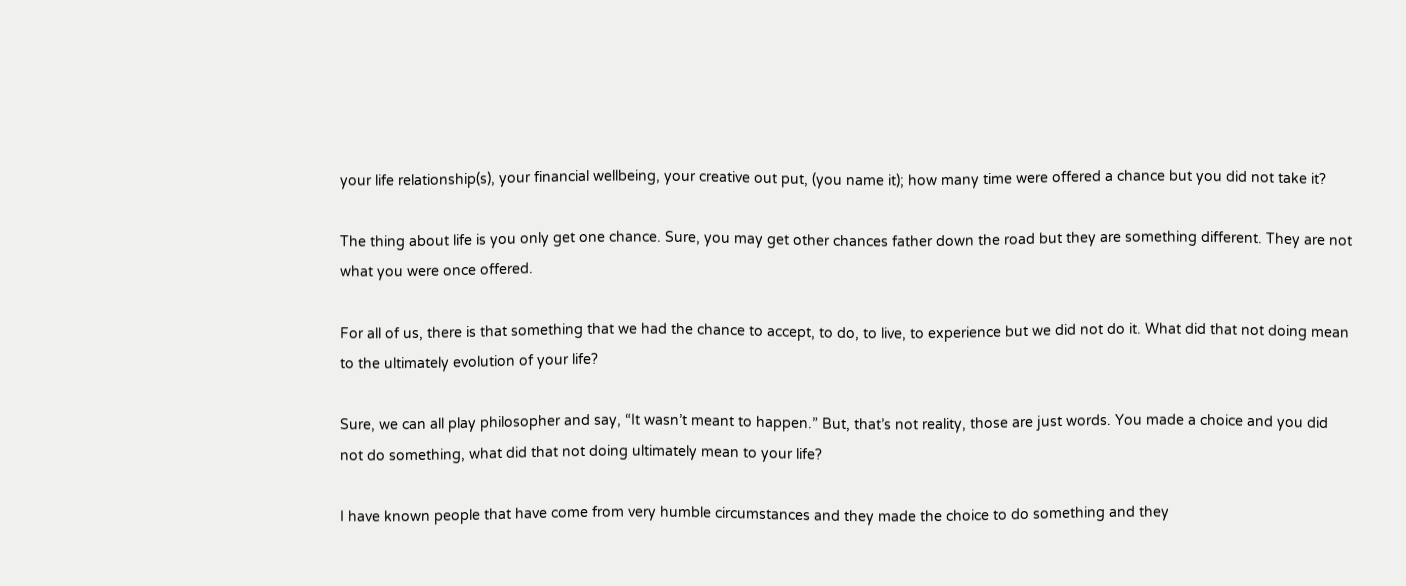your life relationship(s), your financial wellbeing, your creative out put, (you name it); how many time were offered a chance but you did not take it?

The thing about life is you only get one chance. Sure, you may get other chances father down the road but they are something different. They are not what you were once offered.

For all of us, there is that something that we had the chance to accept, to do, to live, to experience but we did not do it. What did that not doing mean to the ultimately evolution of your life?

Sure, we can all play philosopher and say, “It wasn’t meant to happen.” But, that’s not reality, those are just words. You made a choice and you did not do something, what did that not doing ultimately mean to your life?

I have known people that have come from very humble circumstances and they made the choice to do something and they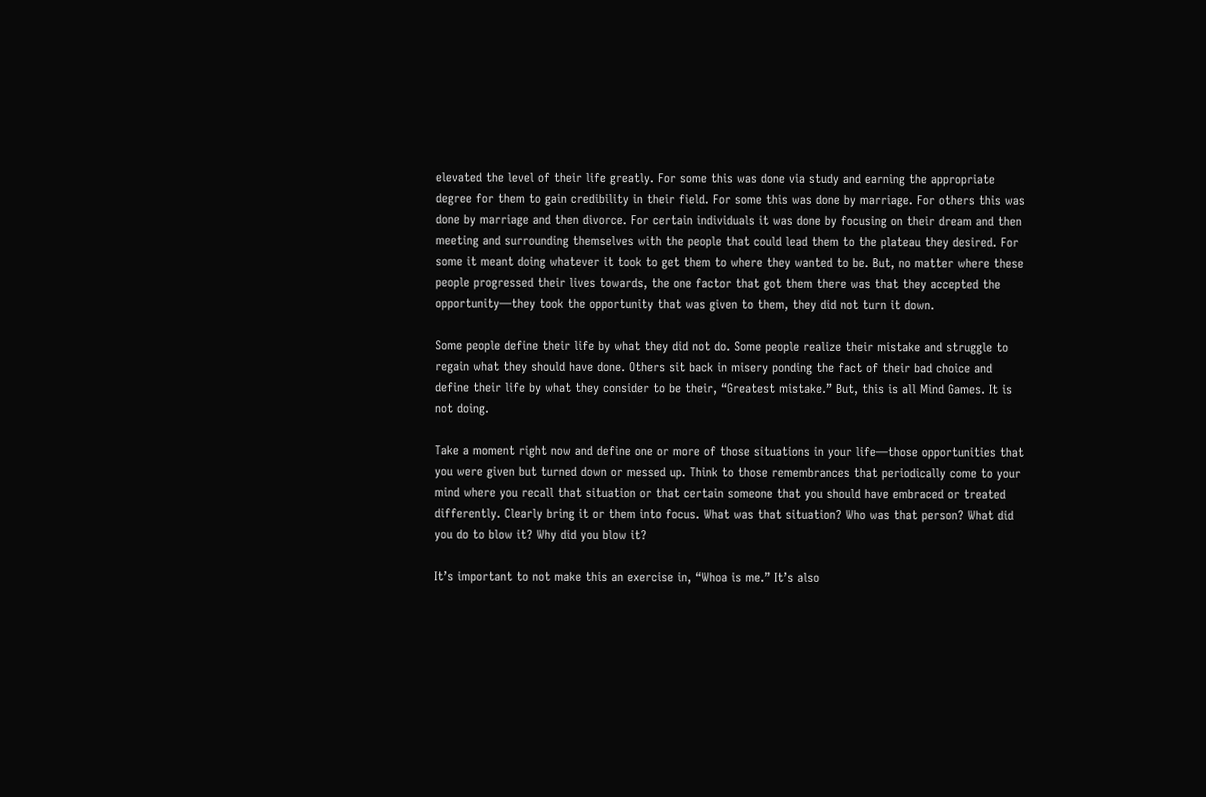elevated the level of their life greatly. For some this was done via study and earning the appropriate degree for them to gain credibility in their field. For some this was done by marriage. For others this was done by marriage and then divorce. For certain individuals it was done by focusing on their dream and then meeting and surrounding themselves with the people that could lead them to the plateau they desired. For some it meant doing whatever it took to get them to where they wanted to be. But, no matter where these people progressed their lives towards, the one factor that got them there was that they accepted the opportunity—they took the opportunity that was given to them, they did not turn it down.

Some people define their life by what they did not do. Some people realize their mistake and struggle to regain what they should have done. Others sit back in misery ponding the fact of their bad choice and define their life by what they consider to be their, “Greatest mistake.” But, this is all Mind Games. It is not doing.

Take a moment right now and define one or more of those situations in your life—those opportunities that you were given but turned down or messed up. Think to those remembrances that periodically come to your mind where you recall that situation or that certain someone that you should have embraced or treated differently. Clearly bring it or them into focus. What was that situation? Who was that person? What did you do to blow it? Why did you blow it?

It’s important to not make this an exercise in, “Whoa is me.” It’s also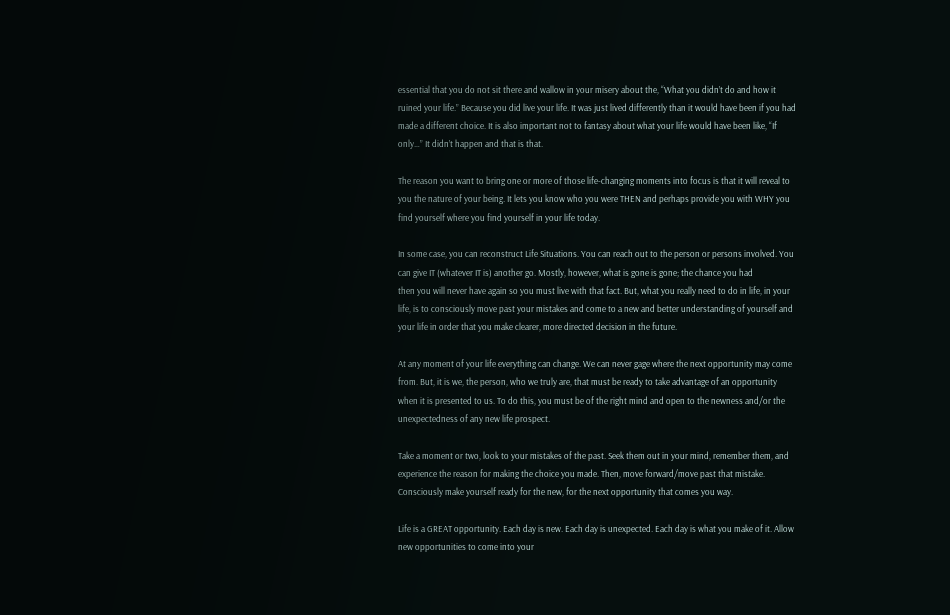essential that you do not sit there and wallow in your misery about the, “What you didn’t do and how it ruined your life.” Because you did live your life. It was just lived differently than it would have been if you had made a different choice. It is also important not to fantasy about what your life would have been like, “If only…” It didn’t happen and that is that.

The reason you want to bring one or more of those life-changing moments into focus is that it will reveal to you the nature of your being. It lets you know who you were THEN and perhaps provide you with WHY you find yourself where you find yourself in your life today.

In some case, you can reconstruct Life Situations. You can reach out to the person or persons involved. You can give IT (whatever IT is) another go. Mostly, however, what is gone is gone; the chance you had
then you will never have again so you must live with that fact. But, what you really need to do in life, in your life, is to consciously move past your mistakes and come to a new and better understanding of yourself and your life in order that you make clearer, more directed decision in the future.

At any moment of your life everything can change. We can never gage where the next opportunity may come from. But, it is we, the person, who we truly are, that must be ready to take advantage of an opportunity when it is presented to us. To do this, you must be of the right mind and open to the newness and/or the unexpectedness of any new life prospect.

Take a moment or two, look to your mistakes of the past. Seek them out in your mind, remember them, and experience the reason for making the choice you made. Then, move forward/move past that mistake. Consciously make yourself ready for the new, for the next opportunity that comes you way.

Life is a GREAT opportunity. Each day is new. Each day is unexpected. Each day is what you make of it. Allow new opportunities to come into your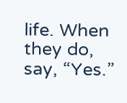life. When they do, say, “Yes.”